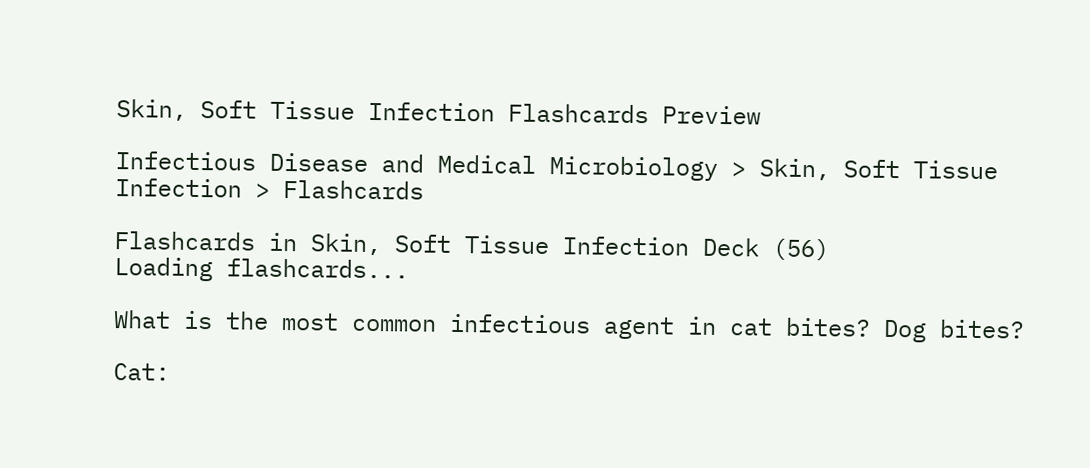Skin, Soft Tissue Infection Flashcards Preview

Infectious Disease and Medical Microbiology > Skin, Soft Tissue Infection > Flashcards

Flashcards in Skin, Soft Tissue Infection Deck (56)
Loading flashcards...

What is the most common infectious agent in cat bites? Dog bites?

Cat: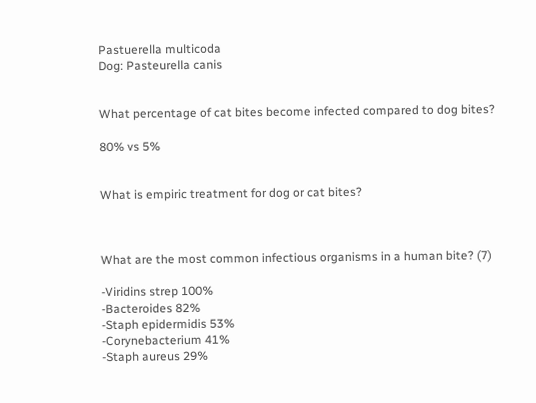Pastuerella multicoda
Dog: Pasteurella canis


What percentage of cat bites become infected compared to dog bites?

80% vs 5%


What is empiric treatment for dog or cat bites?



What are the most common infectious organisms in a human bite? (7)

-Viridins strep 100%
-Bacteroides 82%
-Staph epidermidis 53%
-Corynebacterium 41%
-Staph aureus 29%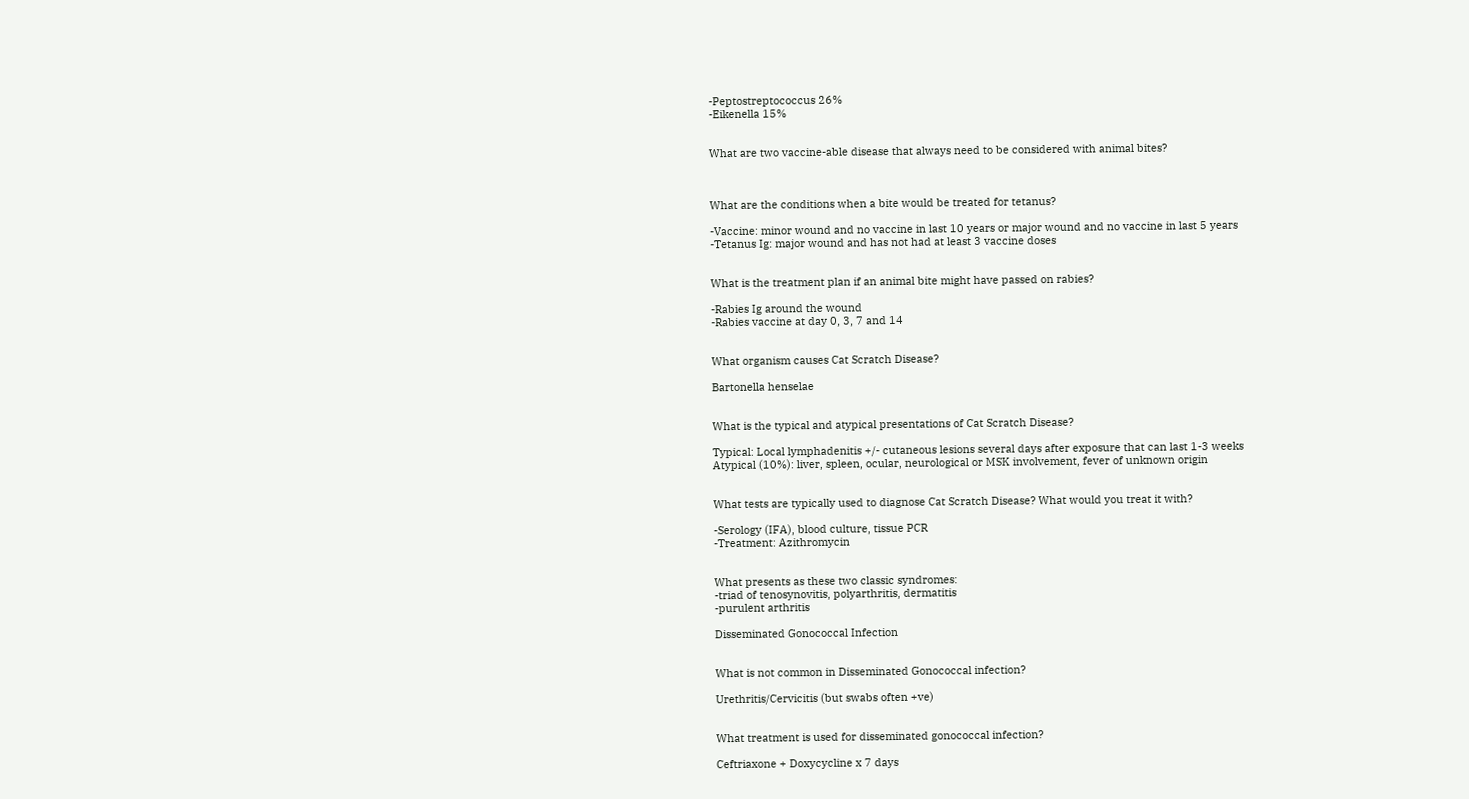-Peptostreptococcus 26%
-Eikenella 15%


What are two vaccine-able disease that always need to be considered with animal bites?



What are the conditions when a bite would be treated for tetanus?

-Vaccine: minor wound and no vaccine in last 10 years or major wound and no vaccine in last 5 years
-Tetanus Ig: major wound and has not had at least 3 vaccine doses


What is the treatment plan if an animal bite might have passed on rabies?

-Rabies Ig around the wound
-Rabies vaccine at day 0, 3, 7 and 14


What organism causes Cat Scratch Disease?

Bartonella henselae


What is the typical and atypical presentations of Cat Scratch Disease?

Typical: Local lymphadenitis +/- cutaneous lesions several days after exposure that can last 1-3 weeks
Atypical (10%): liver, spleen, ocular, neurological or MSK involvement, fever of unknown origin


What tests are typically used to diagnose Cat Scratch Disease? What would you treat it with?

-Serology (IFA), blood culture, tissue PCR
-Treatment: Azithromycin


What presents as these two classic syndromes:
-triad of tenosynovitis, polyarthritis, dermatitis
-purulent arthritis

Disseminated Gonococcal Infection


What is not common in Disseminated Gonococcal infection?

Urethritis/Cervicitis (but swabs often +ve)


What treatment is used for disseminated gonococcal infection?

Ceftriaxone + Doxycycline x 7 days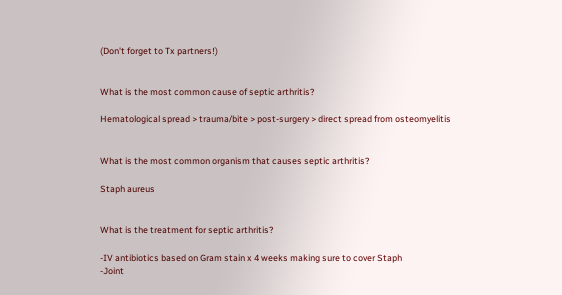(Don't forget to Tx partners!)


What is the most common cause of septic arthritis?

Hematological spread > trauma/bite > post-surgery > direct spread from osteomyelitis


What is the most common organism that causes septic arthritis?

Staph aureus


What is the treatment for septic arthritis?

-IV antibiotics based on Gram stain x 4 weeks making sure to cover Staph
-Joint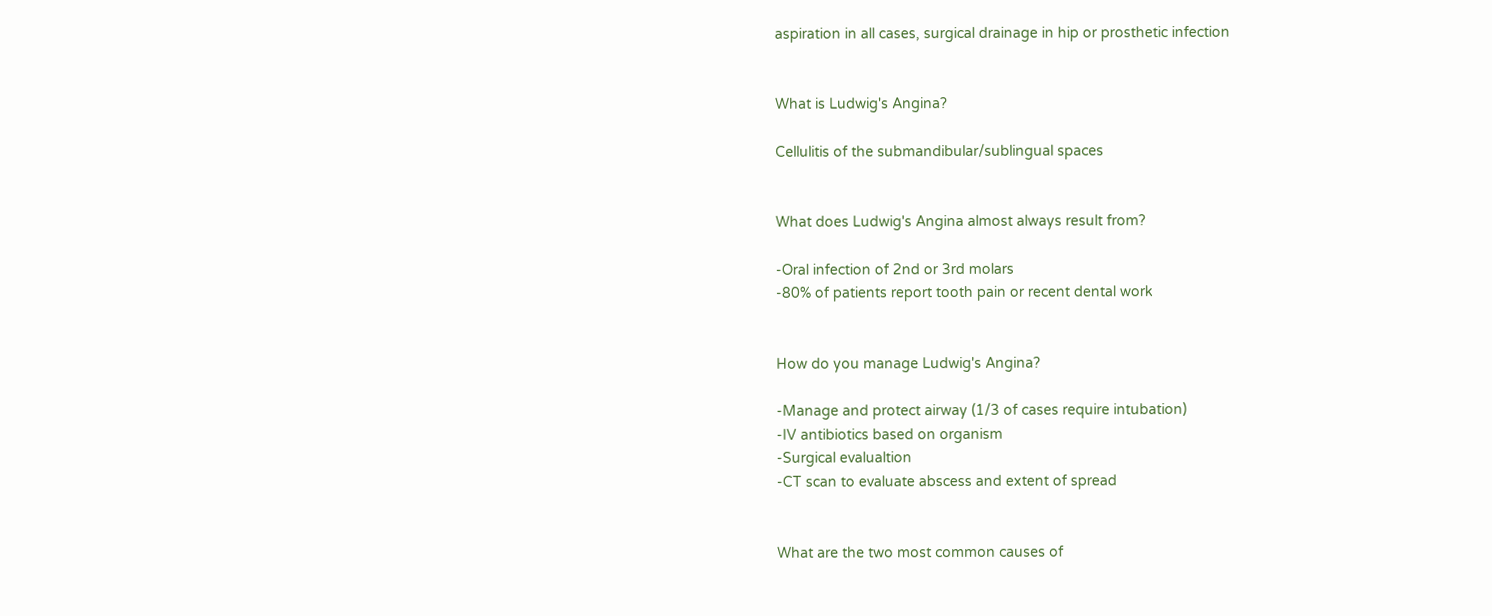aspiration in all cases, surgical drainage in hip or prosthetic infection


What is Ludwig's Angina?

Cellulitis of the submandibular/sublingual spaces


What does Ludwig's Angina almost always result from?

-Oral infection of 2nd or 3rd molars
-80% of patients report tooth pain or recent dental work


How do you manage Ludwig's Angina?

-Manage and protect airway (1/3 of cases require intubation)
-IV antibiotics based on organism
-Surgical evalualtion
-CT scan to evaluate abscess and extent of spread


What are the two most common causes of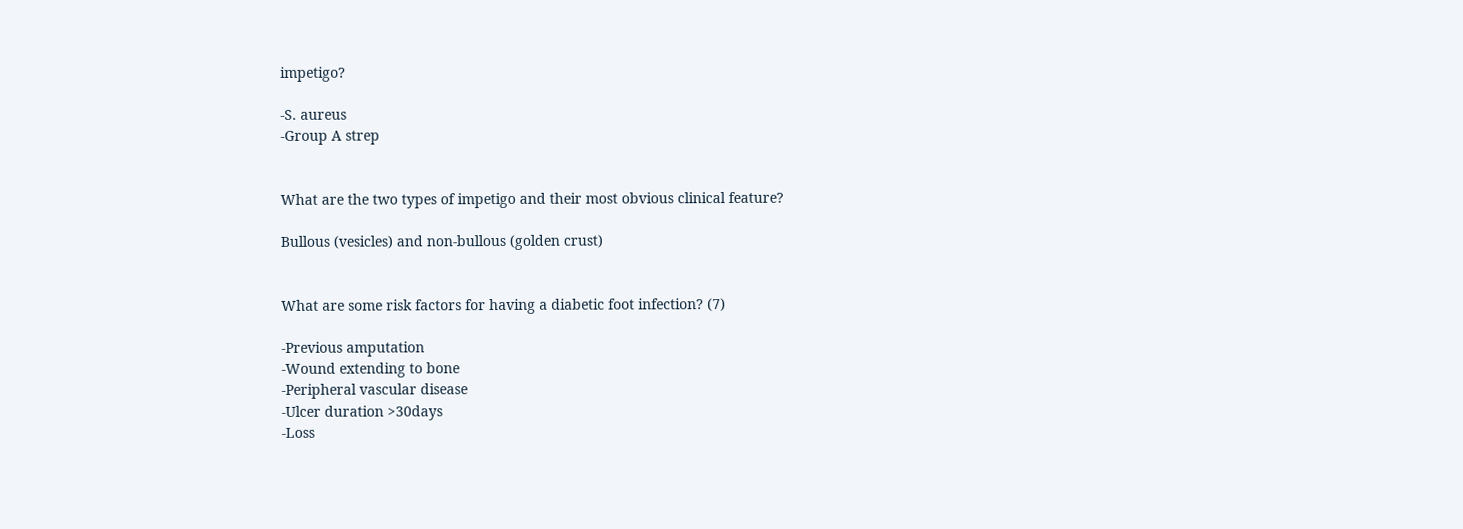impetigo?

-S. aureus
-Group A strep


What are the two types of impetigo and their most obvious clinical feature?

Bullous (vesicles) and non-bullous (golden crust)


What are some risk factors for having a diabetic foot infection? (7)

-Previous amputation
-Wound extending to bone
-Peripheral vascular disease
-Ulcer duration >30days
-Loss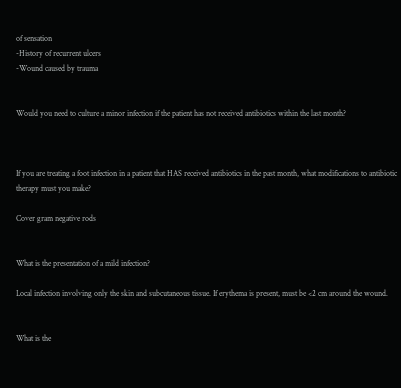of sensation
-History of recurrent ulcers
-Wound caused by trauma


Would you need to culture a minor infection if the patient has not received antibiotics within the last month?



If you are treating a foot infection in a patient that HAS received antibiotics in the past month, what modifications to antibiotic therapy must you make?

Cover gram negative rods


What is the presentation of a mild infection?

Local infection involving only the skin and subcutaneous tissue. If erythema is present, must be <2 cm around the wound.


What is the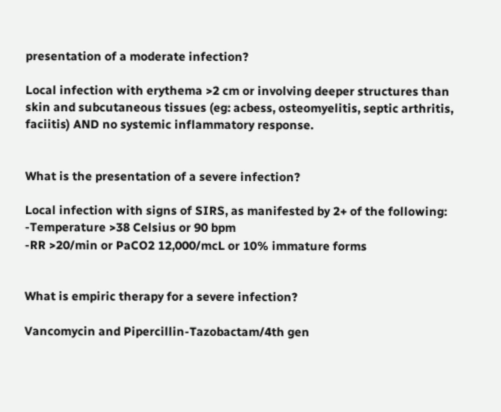presentation of a moderate infection?

Local infection with erythema >2 cm or involving deeper structures than skin and subcutaneous tissues (eg: acbess, osteomyelitis, septic arthritis, faciitis) AND no systemic inflammatory response.


What is the presentation of a severe infection?

Local infection with signs of SIRS, as manifested by 2+ of the following:
-Temperature >38 Celsius or 90 bpm
-RR >20/min or PaCO2 12,000/mcL or 10% immature forms


What is empiric therapy for a severe infection?

Vancomycin and Pipercillin-Tazobactam/4th gen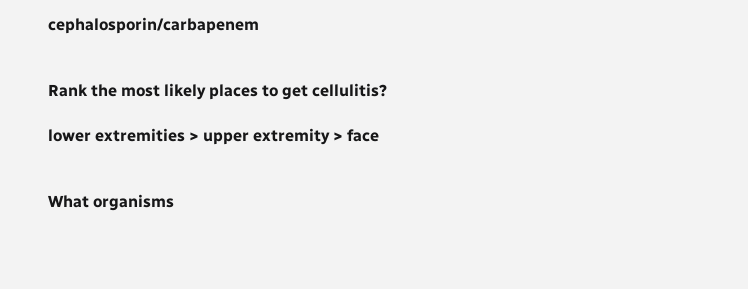cephalosporin/carbapenem


Rank the most likely places to get cellulitis?

lower extremities > upper extremity > face


What organisms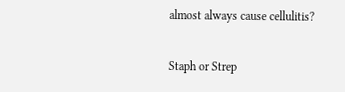almost always cause cellulitis?

Staph or Strep